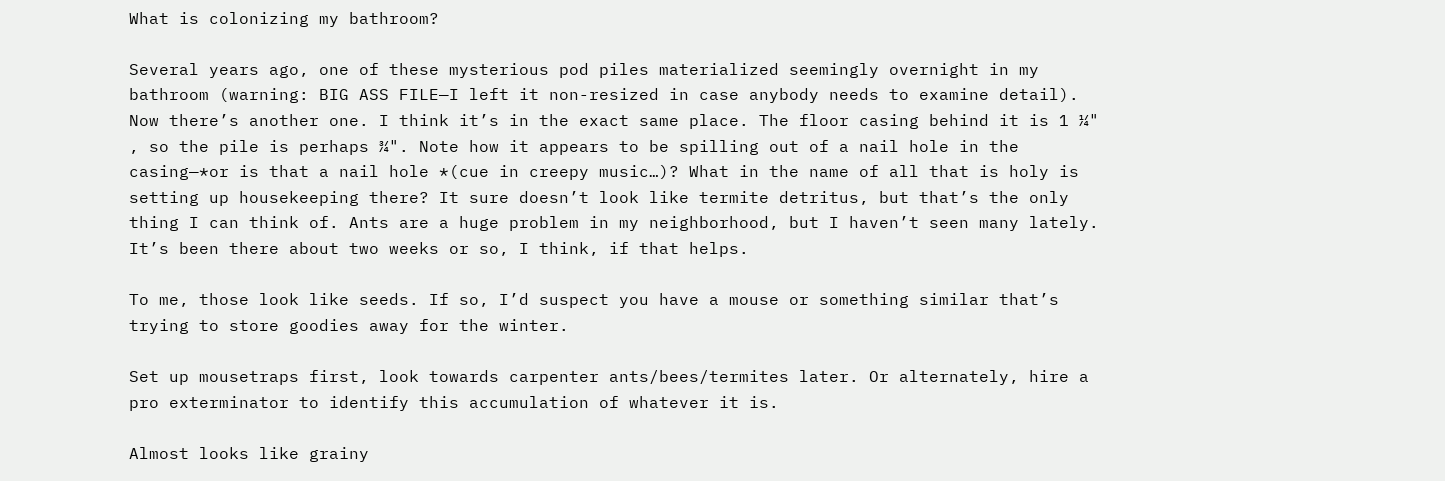What is colonizing my bathroom?

Several years ago, one of these mysterious pod piles materialized seemingly overnight in my bathroom (warning: BIG ASS FILE—I left it non-resized in case anybody needs to examine detail). Now there’s another one. I think it’s in the exact same place. The floor casing behind it is 1 ¼" , so the pile is perhaps ¾". Note how it appears to be spilling out of a nail hole in the casing—*or is that a nail hole *(cue in creepy music…)? What in the name of all that is holy is setting up housekeeping there? It sure doesn’t look like termite detritus, but that’s the only thing I can think of. Ants are a huge problem in my neighborhood, but I haven’t seen many lately. It’s been there about two weeks or so, I think, if that helps.

To me, those look like seeds. If so, I’d suspect you have a mouse or something similar that’s trying to store goodies away for the winter.

Set up mousetraps first, look towards carpenter ants/bees/termites later. Or alternately, hire a pro exterminator to identify this accumulation of whatever it is.

Almost looks like grainy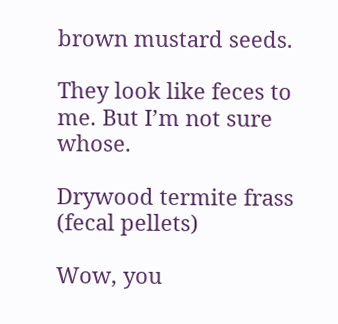brown mustard seeds.

They look like feces to me. But I’m not sure whose.

Drywood termite frass (fecal pellets)

Wow, you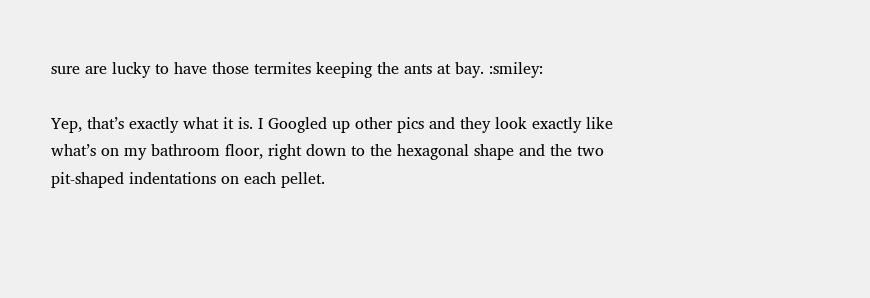sure are lucky to have those termites keeping the ants at bay. :smiley:

Yep, that’s exactly what it is. I Googled up other pics and they look exactly like what’s on my bathroom floor, right down to the hexagonal shape and the two pit-shaped indentations on each pellet.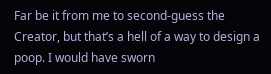Far be it from me to second-guess the Creator, but that’s a hell of a way to design a poop. I would have sworn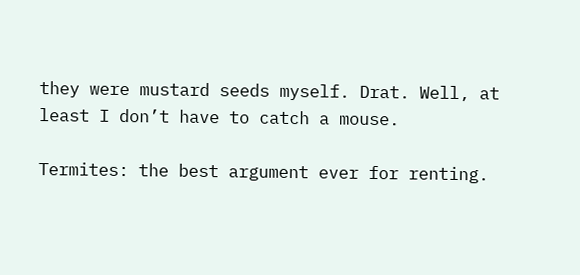they were mustard seeds myself. Drat. Well, at least I don’t have to catch a mouse.

Termites: the best argument ever for renting.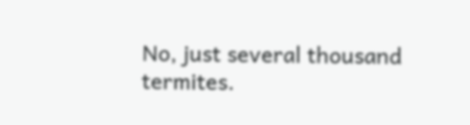No, just several thousand termites.